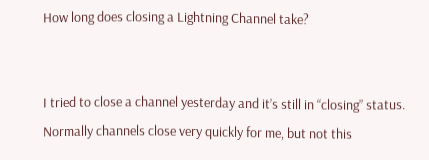How long does closing a Lightning Channel take?


I tried to close a channel yesterday and it’s still in “closing” status. Normally channels close very quickly for me, but not this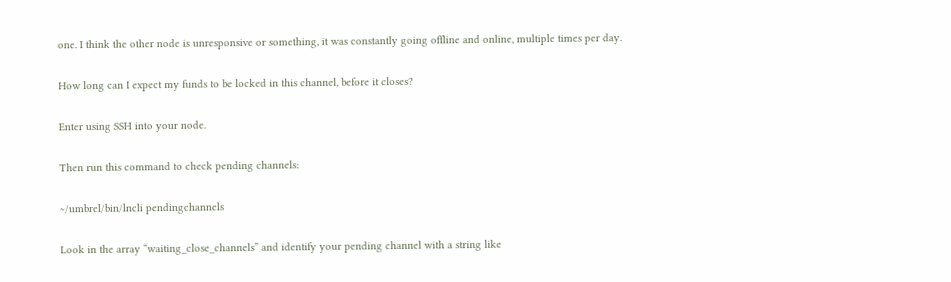one. I think the other node is unresponsive or something, it was constantly going offline and online, multiple times per day.

How long can I expect my funds to be locked in this channel, before it closes?

Enter using SSH into your node.

Then run this command to check pending channels:

~/umbrel/bin/lncli pendingchannels

Look in the array “waiting_close_channels” and identify your pending channel with a string like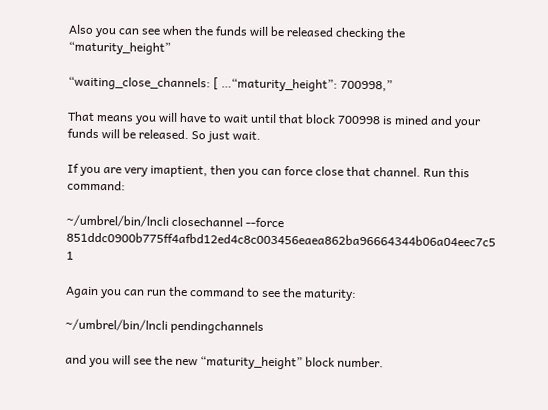Also you can see when the funds will be released checking the “maturity_height”

“waiting_close_channels: [ …“maturity_height”: 700998,”

That means you will have to wait until that block 700998 is mined and your funds will be released. So just wait.

If you are very imaptient, then you can force close that channel. Run this command:

~/umbrel/bin/lncli closechannel --force 851ddc0900b775ff4afbd12ed4c8c003456eaea862ba96664344b06a04eec7c5 1

Again you can run the command to see the maturity:

~/umbrel/bin/lncli pendingchannels

and you will see the new “maturity_height” block number.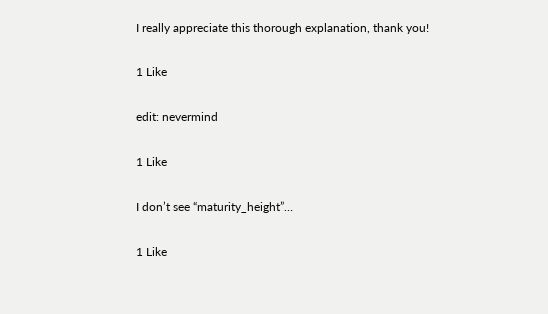I really appreciate this thorough explanation, thank you!

1 Like

edit: nevermind

1 Like

I don’t see “maturity_height”…

1 Like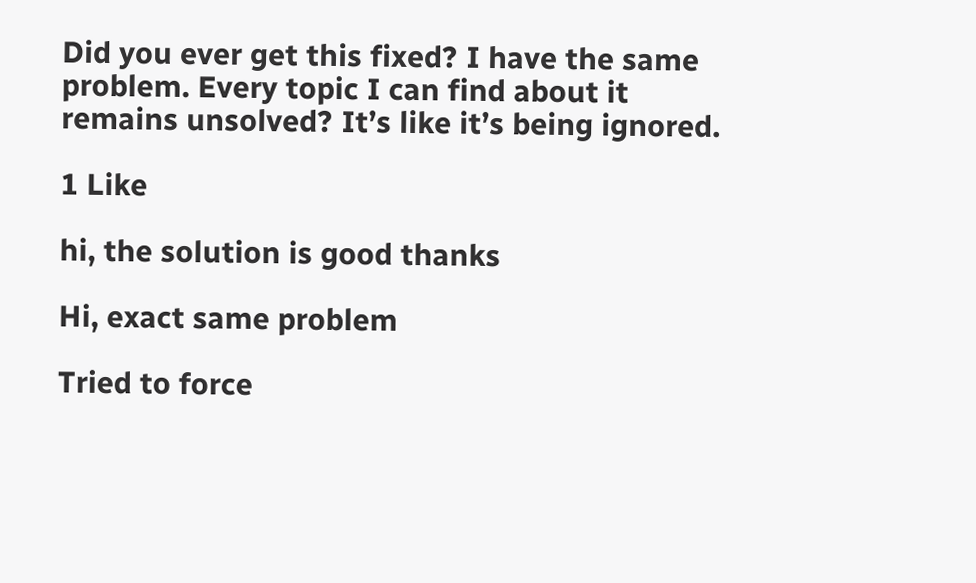Did you ever get this fixed? I have the same problem. Every topic I can find about it remains unsolved? It’s like it’s being ignored.

1 Like

hi, the solution is good thanks

Hi, exact same problem

Tried to force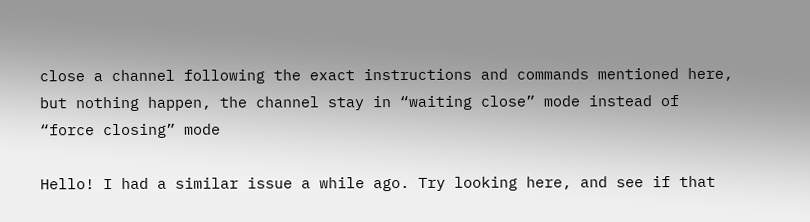close a channel following the exact instructions and commands mentioned here, but nothing happen, the channel stay in “waiting close” mode instead of “force closing” mode

Hello! I had a similar issue a while ago. Try looking here, and see if that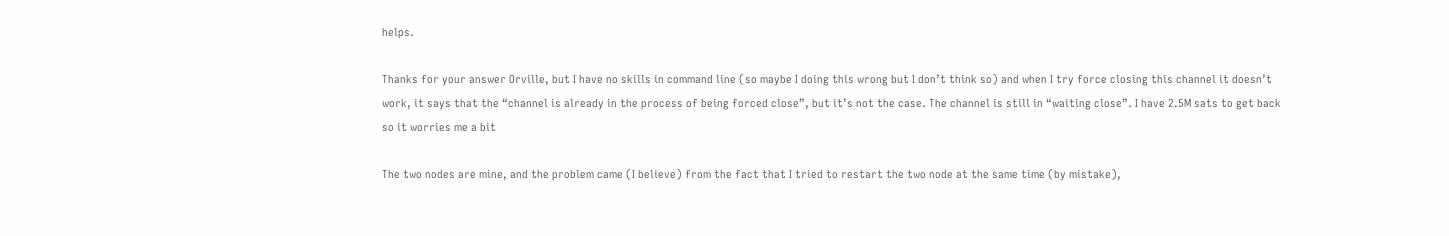helps.

Thanks for your answer Orville, but I have no skills in command line (so maybe I doing this wrong but I don’t think so) and when I try force closing this channel it doesn’t work, it says that the “channel is already in the process of being forced close”, but it’s not the case. The channel is still in “waiting close”. I have 2.5M sats to get back so it worries me a bit

The two nodes are mine, and the problem came (I believe) from the fact that I tried to restart the two node at the same time (by mistake),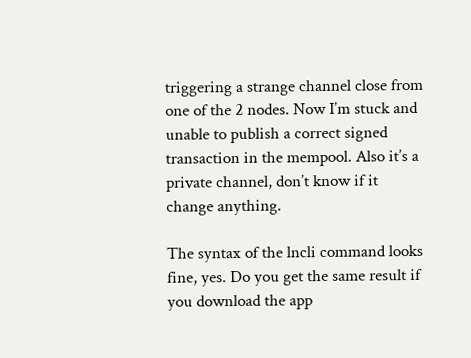triggering a strange channel close from one of the 2 nodes. Now I’m stuck and unable to publish a correct signed transaction in the mempool. Also it’s a private channel, don’t know if it change anything.

The syntax of the lncli command looks fine, yes. Do you get the same result if you download the app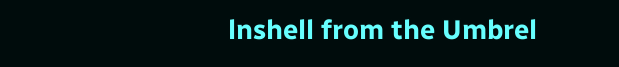lnshell from the Umbrel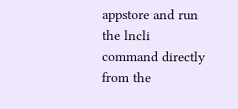appstore and run the lncli command directly from the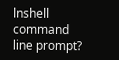lnshell command line prompt?